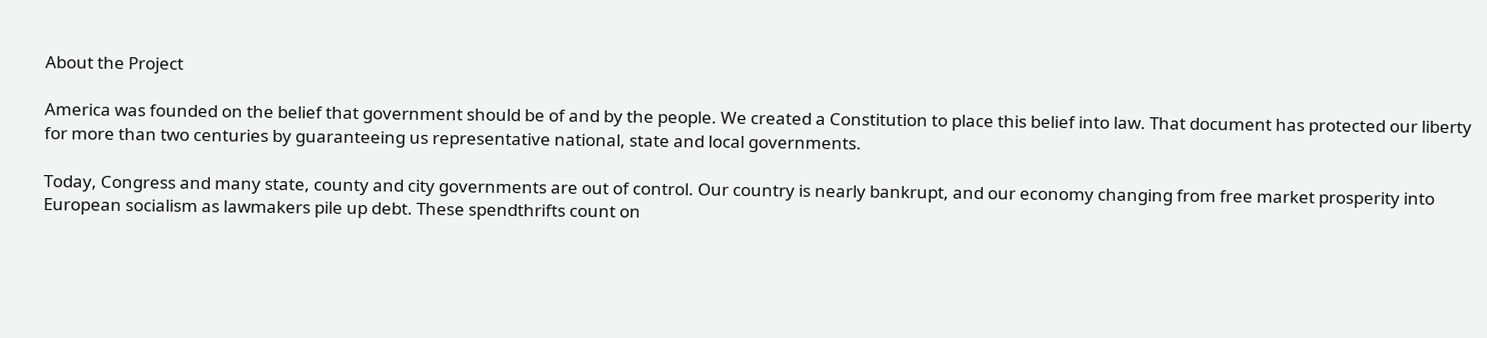About the Project

America was founded on the belief that government should be of and by the people. We created a Constitution to place this belief into law. That document has protected our liberty for more than two centuries by guaranteeing us representative national, state and local governments.

Today, Congress and many state, county and city governments are out of control. Our country is nearly bankrupt, and our economy changing from free market prosperity into European socialism as lawmakers pile up debt. These spendthrifts count on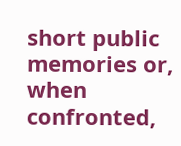short public memories or, when confronted,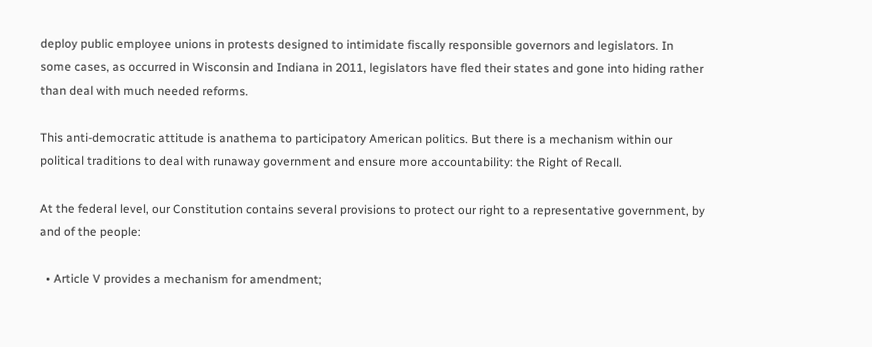deploy public employee unions in protests designed to intimidate fiscally responsible governors and legislators. In some cases, as occurred in Wisconsin and Indiana in 2011, legislators have fled their states and gone into hiding rather than deal with much needed reforms.

This anti-democratic attitude is anathema to participatory American politics. But there is a mechanism within our political traditions to deal with runaway government and ensure more accountability: the Right of Recall.

At the federal level, our Constitution contains several provisions to protect our right to a representative government, by and of the people:

  • Article V provides a mechanism for amendment;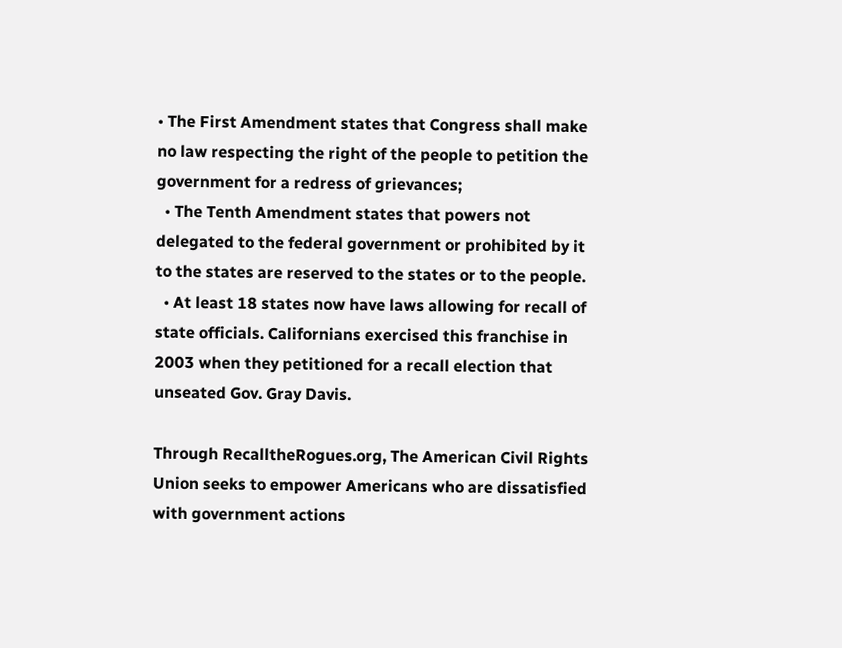• The First Amendment states that Congress shall make no law respecting the right of the people to petition the government for a redress of grievances;
  • The Tenth Amendment states that powers not delegated to the federal government or prohibited by it to the states are reserved to the states or to the people.
  • At least 18 states now have laws allowing for recall of state officials. Californians exercised this franchise in 2003 when they petitioned for a recall election that unseated Gov. Gray Davis.

Through RecalltheRogues.org, The American Civil Rights Union seeks to empower Americans who are dissatisfied with government actions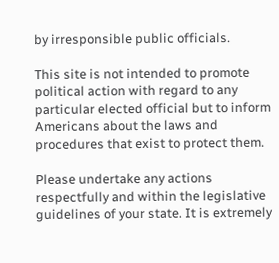by irresponsible public officials.

This site is not intended to promote political action with regard to any particular elected official but to inform Americans about the laws and procedures that exist to protect them.

Please undertake any actions respectfully and within the legislative guidelines of your state. It is extremely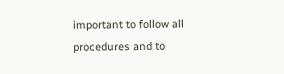important to follow all procedures and to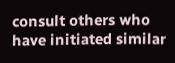consult others who have initiated similar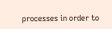processes in order to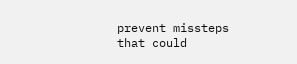prevent missteps that could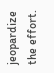jeopardize the effort.